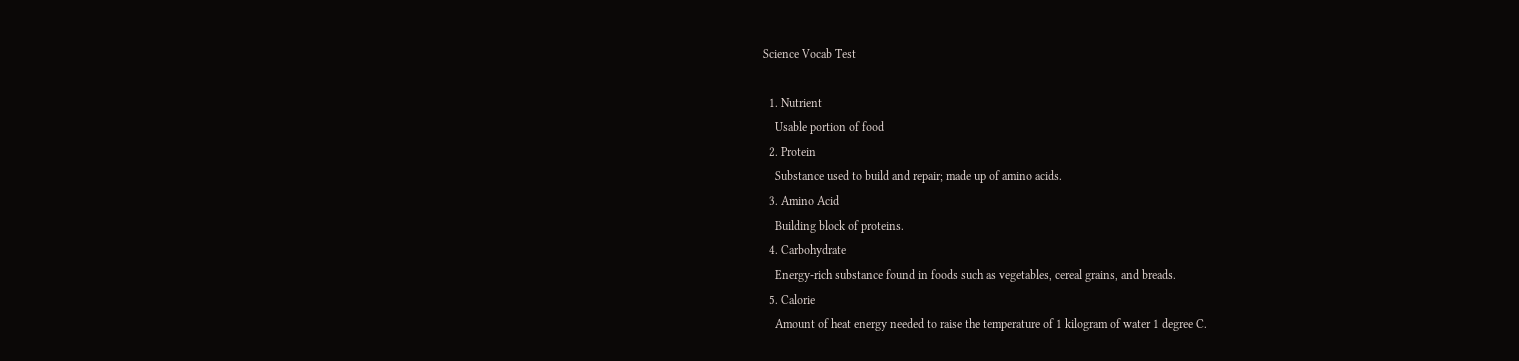Science Vocab Test

  1. Nutrient
    Usable portion of food
  2. Protein
    Substance used to build and repair; made up of amino acids.
  3. Amino Acid
    Building block of proteins.
  4. Carbohydrate
    Energy-rich substance found in foods such as vegetables, cereal grains, and breads.
  5. Calorie
    Amount of heat energy needed to raise the temperature of 1 kilogram of water 1 degree C.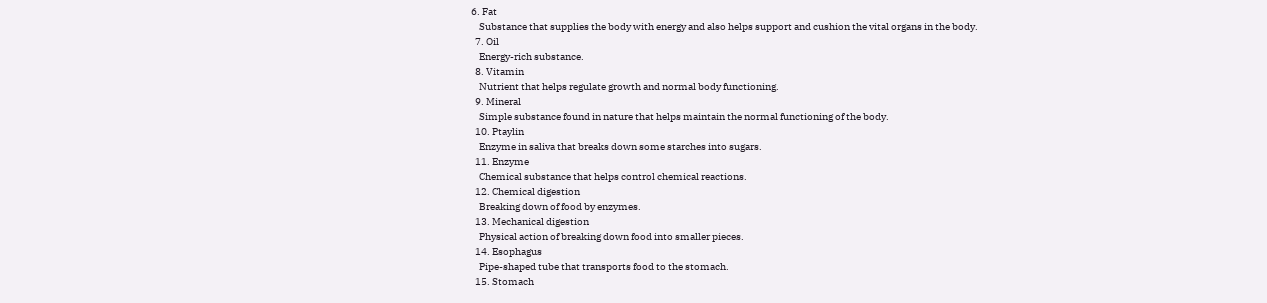6. Fat
    Substance that supplies the body with energy and also helps support and cushion the vital organs in the body.
  7. Oil
    Energy-rich substance.
  8. Vitamin
    Nutrient that helps regulate growth and normal body functioning.
  9. Mineral
    Simple substance found in nature that helps maintain the normal functioning of the body.
  10. Ptaylin
    Enzyme in saliva that breaks down some starches into sugars.
  11. Enzyme
    Chemical substance that helps control chemical reactions.
  12. Chemical digestion
    Breaking down of food by enzymes.
  13. Mechanical digestion
    Physical action of breaking down food into smaller pieces.
  14. Esophagus
    Pipe-shaped tube that transports food to the stomach.
  15. Stomach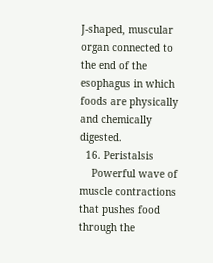J-shaped, muscular organ connected to the end of the esophagus in which foods are physically and chemically digested.
  16. Peristalsis
    Powerful wave of muscle contractions that pushes food through the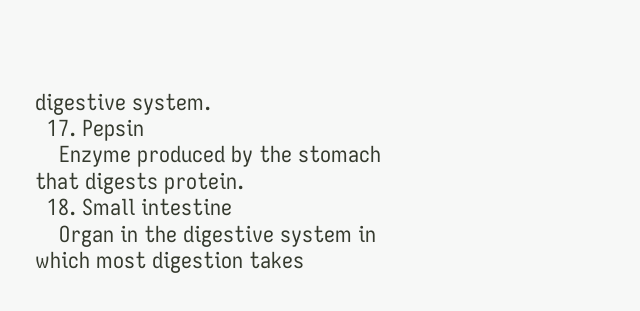digestive system.
  17. Pepsin
    Enzyme produced by the stomach that digests protein.
  18. Small intestine
    Organ in the digestive system in which most digestion takes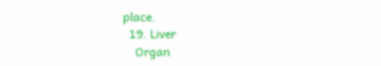place.
  19. Liver
    Organ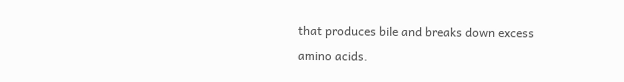that produces bile and breaks down excess amino acids.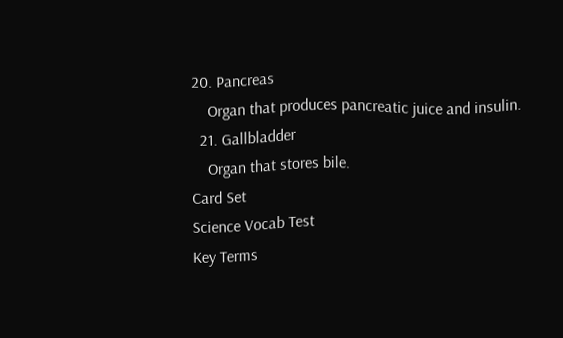20. Pancreas
    Organ that produces pancreatic juice and insulin.
  21. Gallbladder
    Organ that stores bile.
Card Set
Science Vocab Test
Key Terms